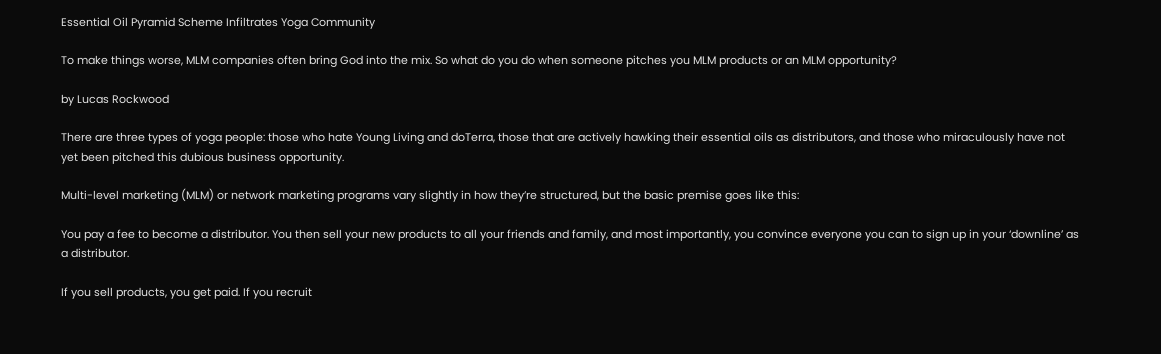Essential Oil Pyramid Scheme Infiltrates Yoga Community

To make things worse, MLM companies often bring God into the mix. So what do you do when someone pitches you MLM products or an MLM opportunity?

by Lucas Rockwood

There are three types of yoga people: those who hate Young Living and doTerra, those that are actively hawking their essential oils as distributors, and those who miraculously have not yet been pitched this dubious business opportunity.

Multi-level marketing (MLM) or network marketing programs vary slightly in how they’re structured, but the basic premise goes like this:

You pay a fee to become a distributor. You then sell your new products to all your friends and family, and most importantly, you convince everyone you can to sign up in your ‘downline’ as a distributor.

If you sell products, you get paid. If you recruit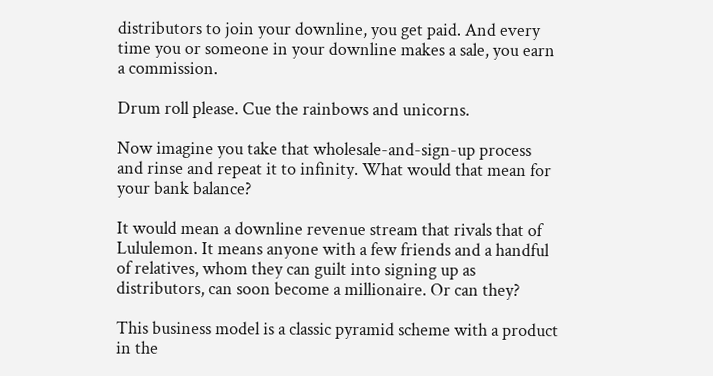distributors to join your downline, you get paid. And every time you or someone in your downline makes a sale, you earn a commission.

Drum roll please. Cue the rainbows and unicorns.

Now imagine you take that wholesale-and-sign-up process and rinse and repeat it to infinity. What would that mean for your bank balance?

It would mean a downline revenue stream that rivals that of Lululemon. It means anyone with a few friends and a handful of relatives, whom they can guilt into signing up as distributors, can soon become a millionaire. Or can they?

This business model is a classic pyramid scheme with a product in the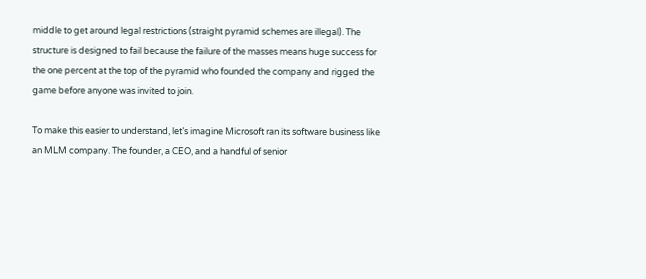middle to get around legal restrictions (straight pyramid schemes are illegal). The structure is designed to fail because the failure of the masses means huge success for the one percent at the top of the pyramid who founded the company and rigged the game before anyone was invited to join.

To make this easier to understand, let’s imagine Microsoft ran its software business like an MLM company. The founder, a CEO, and a handful of senior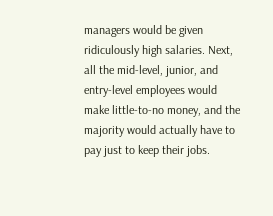managers would be given ridiculously high salaries. Next, all the mid-level, junior, and entry-level employees would make little-to-no money, and the majority would actually have to pay just to keep their jobs.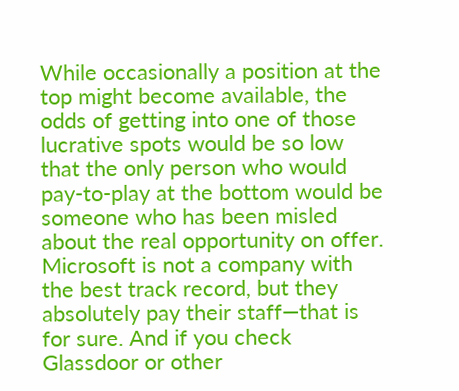While occasionally a position at the top might become available, the odds of getting into one of those lucrative spots would be so low that the only person who would pay-to-play at the bottom would be someone who has been misled about the real opportunity on offer. Microsoft is not a company with the best track record, but they absolutely pay their staff—that is for sure. And if you check Glassdoor or other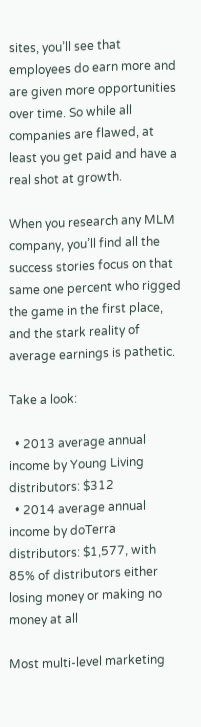sites, you’ll see that employees do earn more and are given more opportunities over time. So while all companies are flawed, at least you get paid and have a real shot at growth.

When you research any MLM company, you’ll find all the success stories focus on that same one percent who rigged the game in the first place, and the stark reality of average earnings is pathetic.

Take a look:

  • 2013 average annual income by Young Living distributors: $312
  • 2014 average annual income by doTerra distributors: $1,577, with 85% of distributors either losing money or making no money at all

Most multi-level marketing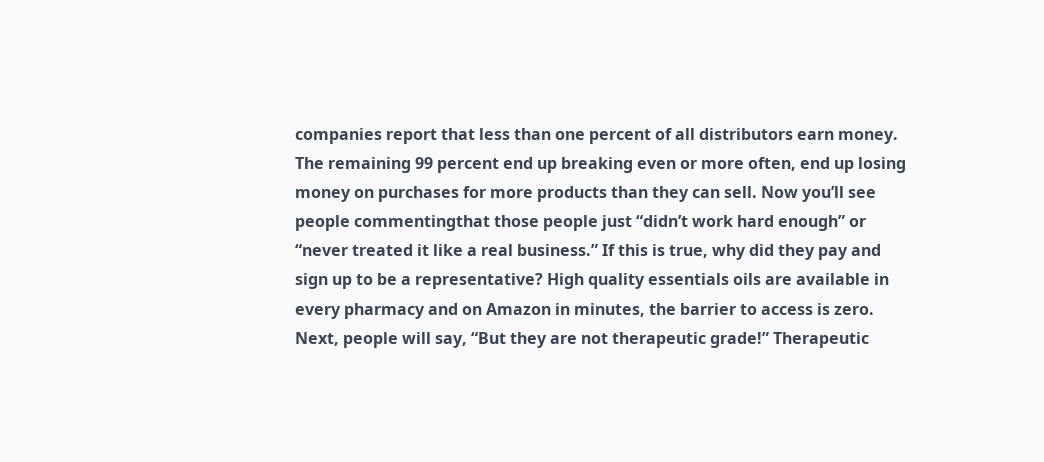companies report that less than one percent of all distributors earn money. The remaining 99 percent end up breaking even or more often, end up losing money on purchases for more products than they can sell. Now you’ll see people commentingthat those people just “didn’t work hard enough” or “never treated it like a real business.” If this is true, why did they pay and sign up to be a representative? High quality essentials oils are available in every pharmacy and on Amazon in minutes, the barrier to access is zero. Next, people will say, “But they are not therapeutic grade!” Therapeutic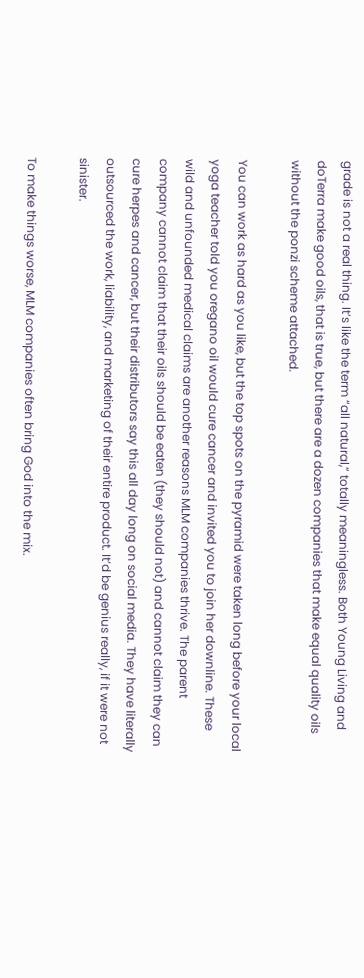grade is not a real thing. It’s like the term “all natural,” totally meaningless. Both Young Living and doTerra make good oils, that is true, but there are a dozen companies that make equal quality oils without the ponzi scheme attached.

You can work as hard as you like, but the top spots on the pyramid were taken long before your local yoga teacher told you oregano oil would cure cancer and invited you to join her downline. These wild and unfounded medical claims are another reasons MLM companies thrive. The parent company cannot claim that their oils should be eaten (they should not) and cannot claim they can cure herpes and cancer, but their distributors say this all day long on social media. They have literally outsourced the work, liability, and marketing of their entire product. It’d be genius really, if it were not sinister.

To make things worse, MLM companies often bring God into the mix.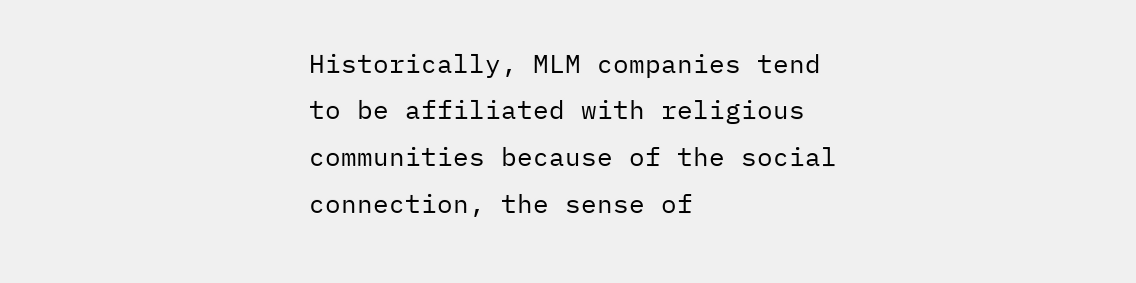Historically, MLM companies tend to be affiliated with religious communities because of the social connection, the sense of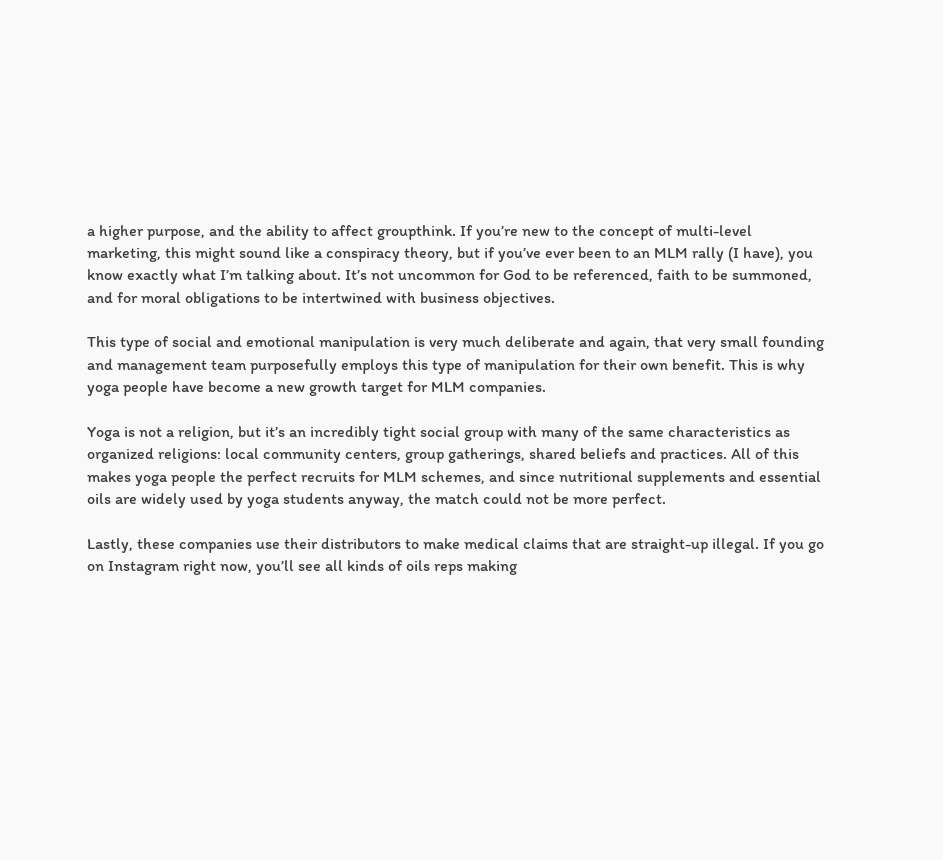a higher purpose, and the ability to affect groupthink. If you’re new to the concept of multi-level marketing, this might sound like a conspiracy theory, but if you’ve ever been to an MLM rally (I have), you know exactly what I’m talking about. It’s not uncommon for God to be referenced, faith to be summoned, and for moral obligations to be intertwined with business objectives.

This type of social and emotional manipulation is very much deliberate and again, that very small founding and management team purposefully employs this type of manipulation for their own benefit. This is why yoga people have become a new growth target for MLM companies.

Yoga is not a religion, but it’s an incredibly tight social group with many of the same characteristics as organized religions: local community centers, group gatherings, shared beliefs and practices. All of this makes yoga people the perfect recruits for MLM schemes, and since nutritional supplements and essential oils are widely used by yoga students anyway, the match could not be more perfect.

Lastly, these companies use their distributors to make medical claims that are straight-up illegal. If you go on Instagram right now, you’ll see all kinds of oils reps making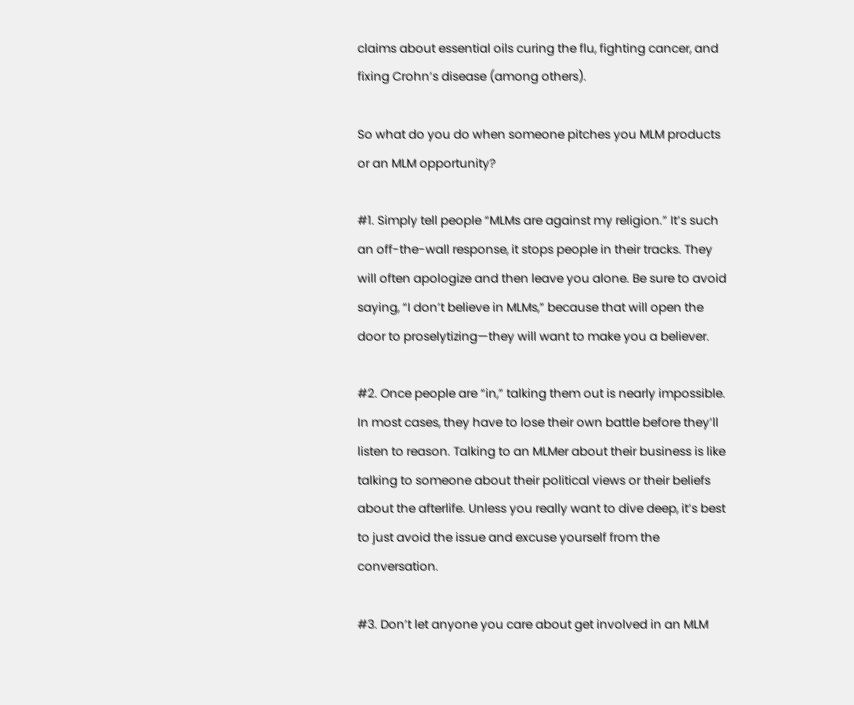claims about essential oils curing the flu, fighting cancer, and fixing Crohn’s disease (among others).

So what do you do when someone pitches you MLM products or an MLM opportunity?

#1. Simply tell people “MLMs are against my religion.” It’s such an off-the-wall response, it stops people in their tracks. They will often apologize and then leave you alone. Be sure to avoid saying, “I don’t believe in MLMs,” because that will open the door to proselytizing—they will want to make you a believer.

#2. Once people are “in,” talking them out is nearly impossible. In most cases, they have to lose their own battle before they’ll listen to reason. Talking to an MLMer about their business is like talking to someone about their political views or their beliefs about the afterlife. Unless you really want to dive deep, it’s best to just avoid the issue and excuse yourself from the conversation.

#3. Don’t let anyone you care about get involved in an MLM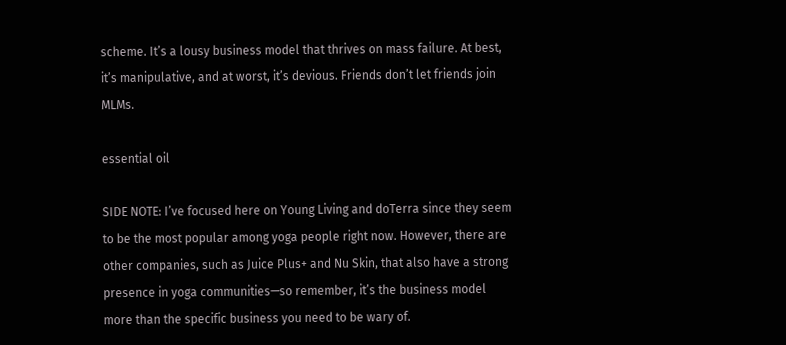scheme. It’s a lousy business model that thrives on mass failure. At best, it’s manipulative, and at worst, it’s devious. Friends don’t let friends join MLMs.

essential oil

SIDE NOTE: I’ve focused here on Young Living and doTerra since they seem to be the most popular among yoga people right now. However, there are other companies, such as Juice Plus+ and Nu Skin, that also have a strong presence in yoga communities—so remember, it’s the business model more than the specific business you need to be wary of.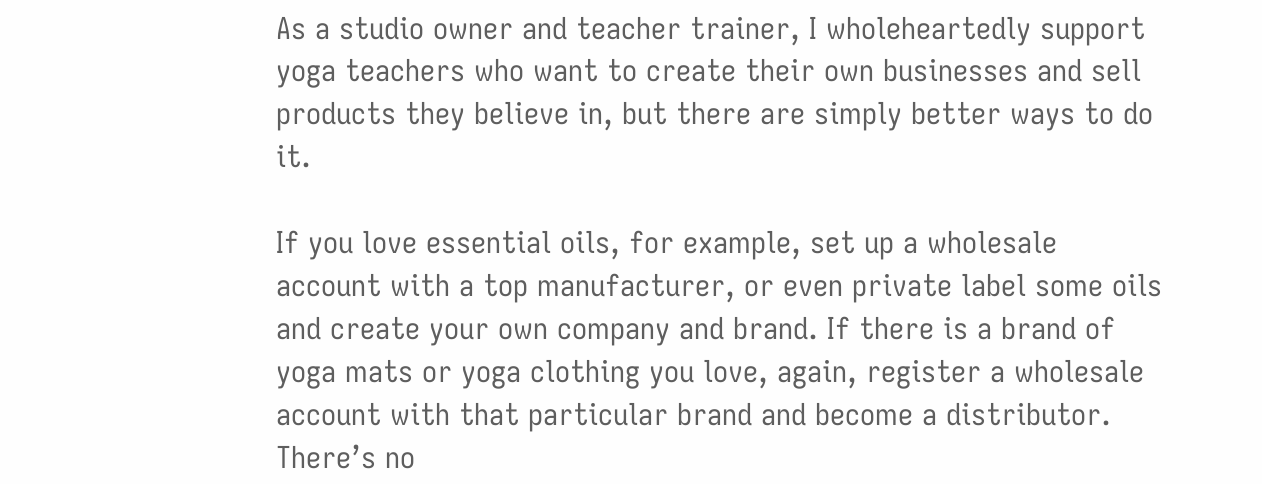As a studio owner and teacher trainer, I wholeheartedly support yoga teachers who want to create their own businesses and sell products they believe in, but there are simply better ways to do it.

If you love essential oils, for example, set up a wholesale account with a top manufacturer, or even private label some oils and create your own company and brand. If there is a brand of yoga mats or yoga clothing you love, again, register a wholesale account with that particular brand and become a distributor. There’s no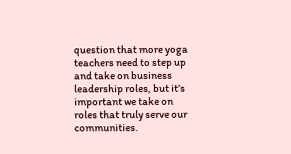question that more yoga teachers need to step up and take on business leadership roles, but it’s important we take on roles that truly serve our communities.